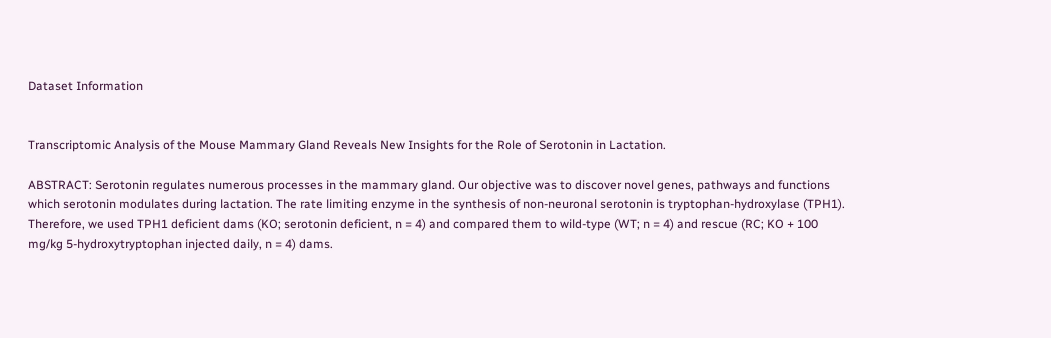Dataset Information


Transcriptomic Analysis of the Mouse Mammary Gland Reveals New Insights for the Role of Serotonin in Lactation.

ABSTRACT: Serotonin regulates numerous processes in the mammary gland. Our objective was to discover novel genes, pathways and functions which serotonin modulates during lactation. The rate limiting enzyme in the synthesis of non-neuronal serotonin is tryptophan-hydroxylase (TPH1). Therefore, we used TPH1 deficient dams (KO; serotonin deficient, n = 4) and compared them to wild-type (WT; n = 4) and rescue (RC; KO + 100 mg/kg 5-hydroxytryptophan injected daily, n = 4) dams.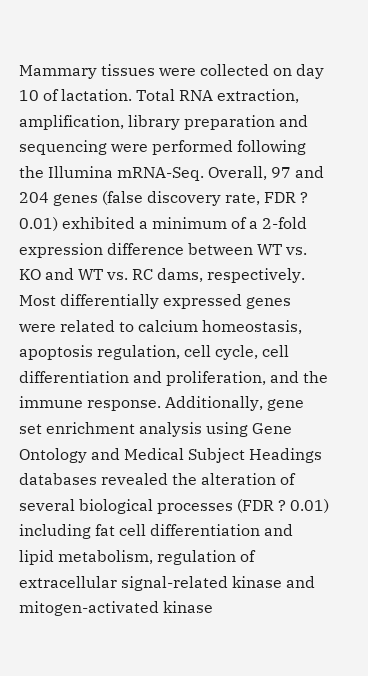Mammary tissues were collected on day 10 of lactation. Total RNA extraction, amplification, library preparation and sequencing were performed following the Illumina mRNA-Seq. Overall, 97 and 204 genes (false discovery rate, FDR ? 0.01) exhibited a minimum of a 2-fold expression difference between WT vs. KO and WT vs. RC dams, respectively. Most differentially expressed genes were related to calcium homeostasis, apoptosis regulation, cell cycle, cell differentiation and proliferation, and the immune response. Additionally, gene set enrichment analysis using Gene Ontology and Medical Subject Headings databases revealed the alteration of several biological processes (FDR ? 0.01) including fat cell differentiation and lipid metabolism, regulation of extracellular signal-related kinase and mitogen-activated kinase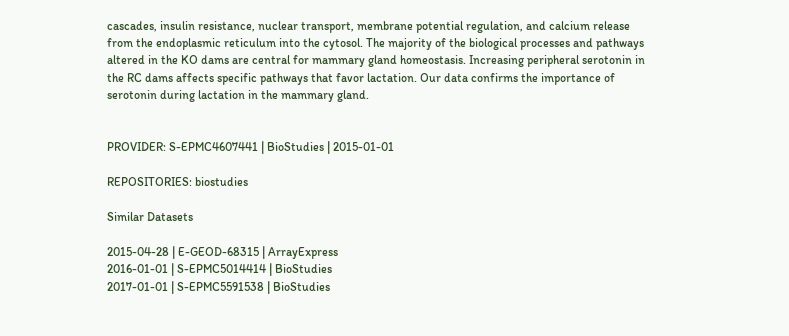cascades, insulin resistance, nuclear transport, membrane potential regulation, and calcium release from the endoplasmic reticulum into the cytosol. The majority of the biological processes and pathways altered in the KO dams are central for mammary gland homeostasis. Increasing peripheral serotonin in the RC dams affects specific pathways that favor lactation. Our data confirms the importance of serotonin during lactation in the mammary gland.


PROVIDER: S-EPMC4607441 | BioStudies | 2015-01-01

REPOSITORIES: biostudies

Similar Datasets

2015-04-28 | E-GEOD-68315 | ArrayExpress
2016-01-01 | S-EPMC5014414 | BioStudies
2017-01-01 | S-EPMC5591538 | BioStudies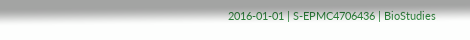2016-01-01 | S-EPMC4706436 | BioStudies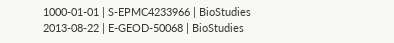1000-01-01 | S-EPMC4233966 | BioStudies
2013-08-22 | E-GEOD-50068 | BioStudies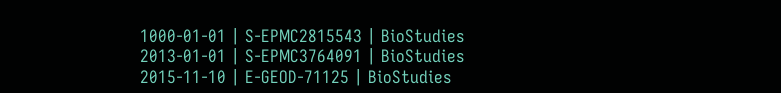1000-01-01 | S-EPMC2815543 | BioStudies
2013-01-01 | S-EPMC3764091 | BioStudies
2015-11-10 | E-GEOD-71125 | BioStudies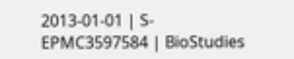2013-01-01 | S-EPMC3597584 | BioStudies